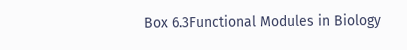Box 6.3Functional Modules in Biology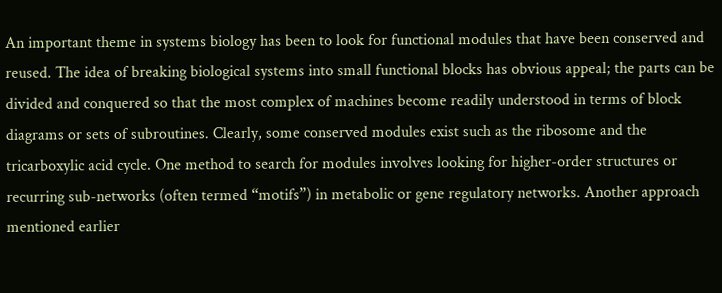An important theme in systems biology has been to look for functional modules that have been conserved and reused. The idea of breaking biological systems into small functional blocks has obvious appeal; the parts can be divided and conquered so that the most complex of machines become readily understood in terms of block diagrams or sets of subroutines. Clearly, some conserved modules exist such as the ribosome and the tricarboxylic acid cycle. One method to search for modules involves looking for higher-order structures or recurring sub-networks (often termed “motifs”) in metabolic or gene regulatory networks. Another approach mentioned earlier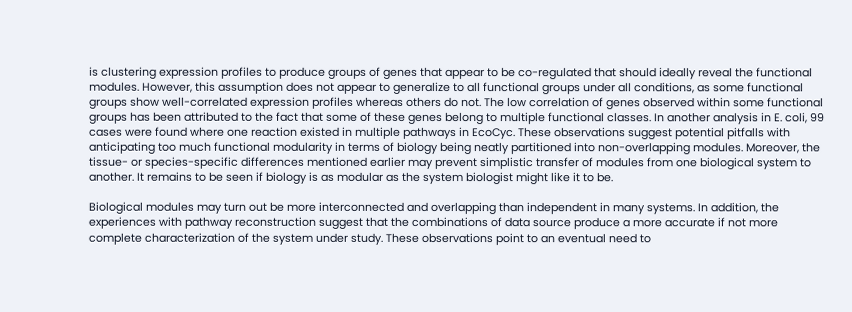is clustering expression profiles to produce groups of genes that appear to be co-regulated that should ideally reveal the functional modules. However, this assumption does not appear to generalize to all functional groups under all conditions, as some functional groups show well-correlated expression profiles whereas others do not. The low correlation of genes observed within some functional groups has been attributed to the fact that some of these genes belong to multiple functional classes. In another analysis in E. coli, 99 cases were found where one reaction existed in multiple pathways in EcoCyc. These observations suggest potential pitfalls with anticipating too much functional modularity in terms of biology being neatly partitioned into non-overlapping modules. Moreover, the tissue- or species-specific differences mentioned earlier may prevent simplistic transfer of modules from one biological system to another. It remains to be seen if biology is as modular as the system biologist might like it to be.

Biological modules may turn out be more interconnected and overlapping than independent in many systems. In addition, the experiences with pathway reconstruction suggest that the combinations of data source produce a more accurate if not more complete characterization of the system under study. These observations point to an eventual need to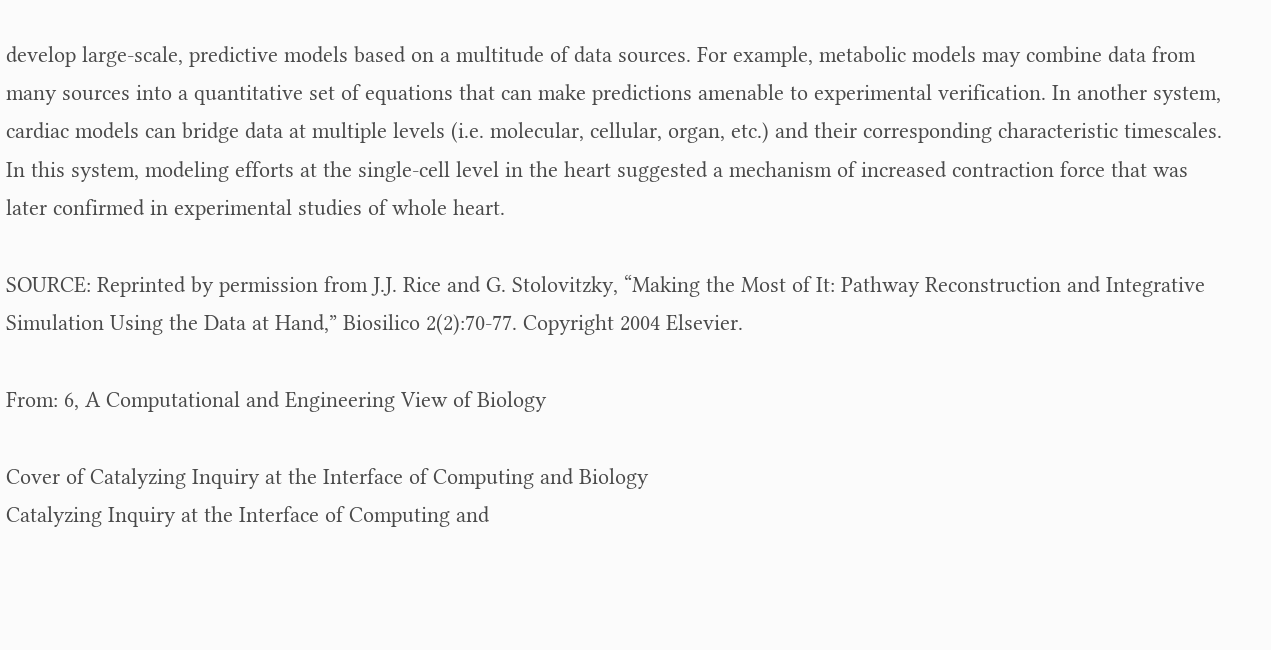develop large-scale, predictive models based on a multitude of data sources. For example, metabolic models may combine data from many sources into a quantitative set of equations that can make predictions amenable to experimental verification. In another system, cardiac models can bridge data at multiple levels (i.e. molecular, cellular, organ, etc.) and their corresponding characteristic timescales. In this system, modeling efforts at the single-cell level in the heart suggested a mechanism of increased contraction force that was later confirmed in experimental studies of whole heart.

SOURCE: Reprinted by permission from J.J. Rice and G. Stolovitzky, “Making the Most of It: Pathway Reconstruction and Integrative Simulation Using the Data at Hand,” Biosilico 2(2):70-77. Copyright 2004 Elsevier.

From: 6, A Computational and Engineering View of Biology

Cover of Catalyzing Inquiry at the Interface of Computing and Biology
Catalyzing Inquiry at the Interface of Computing and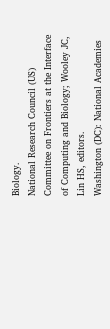Biology.
National Research Council (US) Committee on Frontiers at the Interface of Computing and Biology; Wooley JC, Lin HS, editors.
Washington (DC): National Academies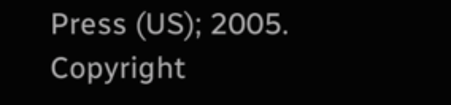Press (US); 2005.
Copyright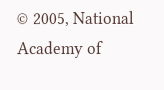© 2005, National Academy of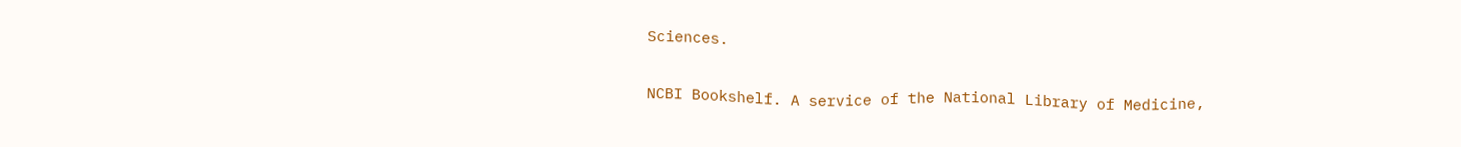Sciences.

NCBI Bookshelf. A service of the National Library of Medicine,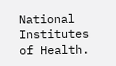National Institutes of Health.